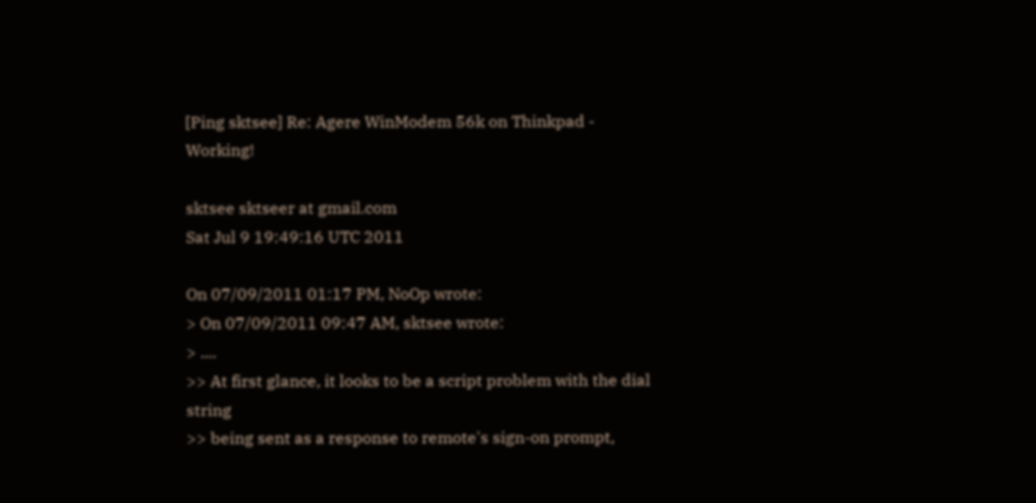[Ping sktsee] Re: Agere WinModem 56k on Thinkpad - Working!

sktsee sktseer at gmail.com
Sat Jul 9 19:49:16 UTC 2011

On 07/09/2011 01:17 PM, NoOp wrote:
> On 07/09/2011 09:47 AM, sktsee wrote:
> ....
>> At first glance, it looks to be a script problem with the dial string
>> being sent as a response to remote's sign-on prompt,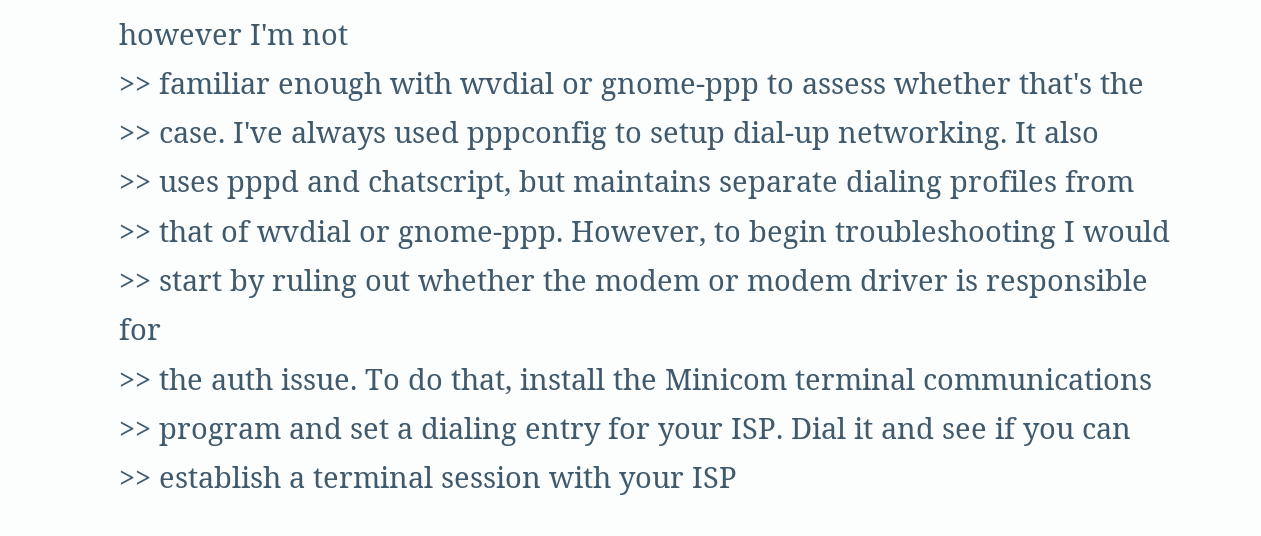however I'm not
>> familiar enough with wvdial or gnome-ppp to assess whether that's the
>> case. I've always used pppconfig to setup dial-up networking. It also
>> uses pppd and chatscript, but maintains separate dialing profiles from
>> that of wvdial or gnome-ppp. However, to begin troubleshooting I would
>> start by ruling out whether the modem or modem driver is responsible for
>> the auth issue. To do that, install the Minicom terminal communications
>> program and set a dialing entry for your ISP. Dial it and see if you can
>> establish a terminal session with your ISP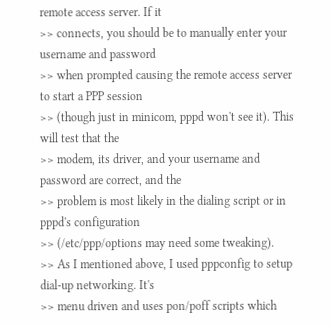remote access server. If it
>> connects, you should be to manually enter your username and password
>> when prompted causing the remote access server to start a PPP session
>> (though just in minicom, pppd won't see it). This will test that the
>> modem, its driver, and your username and password are correct, and the
>> problem is most likely in the dialing script or in pppd's configuration
>> (/etc/ppp/options may need some tweaking).
>> As I mentioned above, I used pppconfig to setup dial-up networking. It's
>> menu driven and uses pon/poff scripts which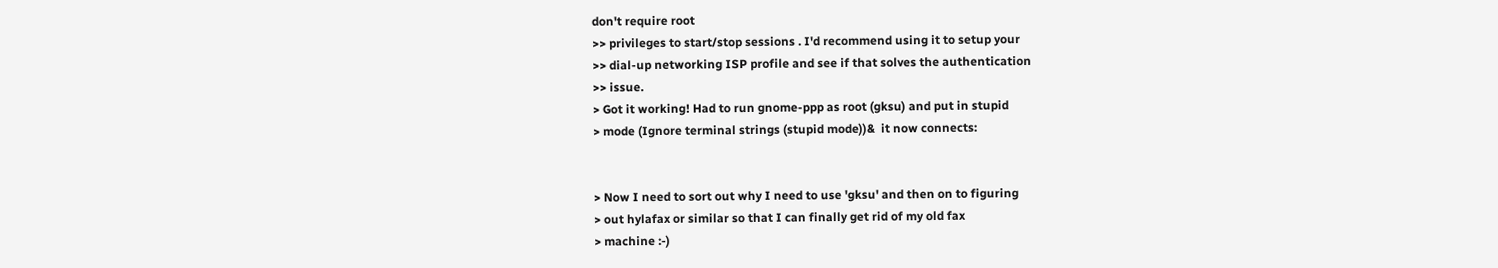don't require root
>> privileges to start/stop sessions . I'd recommend using it to setup your
>> dial-up networking ISP profile and see if that solves the authentication
>> issue.
> Got it working! Had to run gnome-ppp as root (gksu) and put in stupid
> mode (Ignore terminal strings (stupid mode))&  it now connects:


> Now I need to sort out why I need to use 'gksu' and then on to figuring
> out hylafax or similar so that I can finally get rid of my old fax
> machine :-)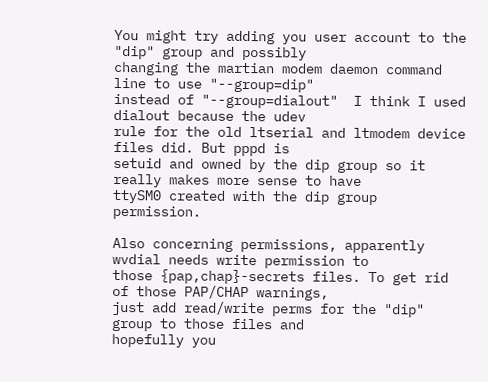You might try adding you user account to the "dip" group and possibly
changing the martian modem daemon command line to use "--group=dip"
instead of "--group=dialout"  I think I used dialout because the udev
rule for the old ltserial and ltmodem device files did. But pppd is
setuid and owned by the dip group so it really makes more sense to have
ttySM0 created with the dip group permission.

Also concerning permissions, apparently wvdial needs write permission to
those {pap,chap}-secrets files. To get rid of those PAP/CHAP warnings,
just add read/write perms for the "dip" group to those files and
hopefully you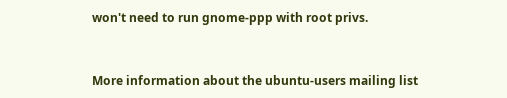won't need to run gnome-ppp with root privs.


More information about the ubuntu-users mailing list